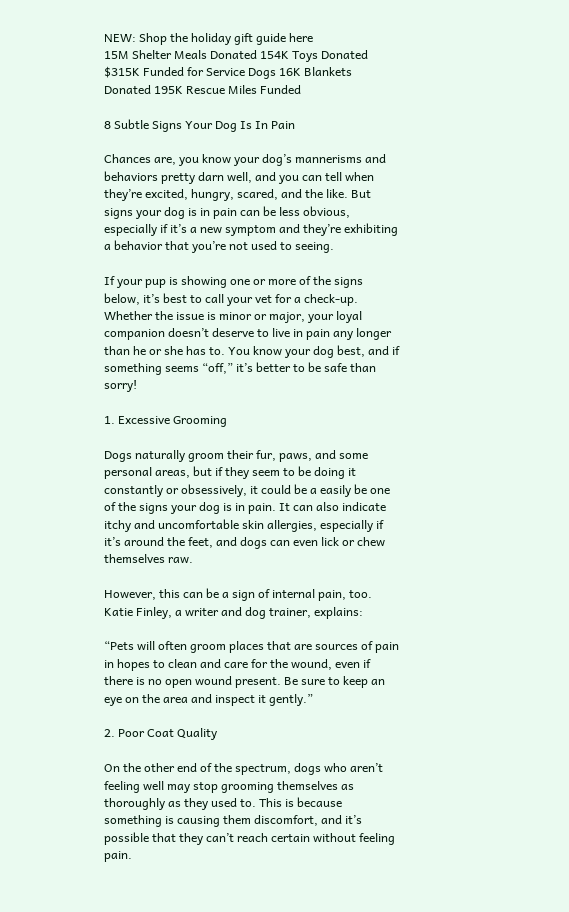NEW: Shop the holiday gift guide here
15M Shelter Meals Donated 154K Toys Donated $315K Funded for Service Dogs 16K Blankets Donated 195K Rescue Miles Funded

8 Subtle Signs Your Dog Is In Pain

Chances are, you know your dog’s mannerisms and behaviors pretty darn well, and you can tell when they’re excited, hungry, scared, and the like. But signs your dog is in pain can be less obvious, especially if it’s a new symptom and they’re exhibiting a behavior that you’re not used to seeing.

If your pup is showing one or more of the signs below, it’s best to call your vet for a check-up. Whether the issue is minor or major, your loyal companion doesn’t deserve to live in pain any longer than he or she has to. You know your dog best, and if something seems “off,” it’s better to be safe than sorry!

1. Excessive Grooming

Dogs naturally groom their fur, paws, and some personal areas, but if they seem to be doing it constantly or obsessively, it could be a easily be one of the signs your dog is in pain. It can also indicate itchy and uncomfortable skin allergies, especially if it’s around the feet, and dogs can even lick or chew themselves raw.

However, this can be a sign of internal pain, too. Katie Finley, a writer and dog trainer, explains:

“Pets will often groom places that are sources of pain in hopes to clean and care for the wound, even if there is no open wound present. Be sure to keep an eye on the area and inspect it gently.”

2. Poor Coat Quality

On the other end of the spectrum, dogs who aren’t feeling well may stop grooming themselves as thoroughly as they used to. This is because something is causing them discomfort, and it’s possible that they can’t reach certain without feeling pain.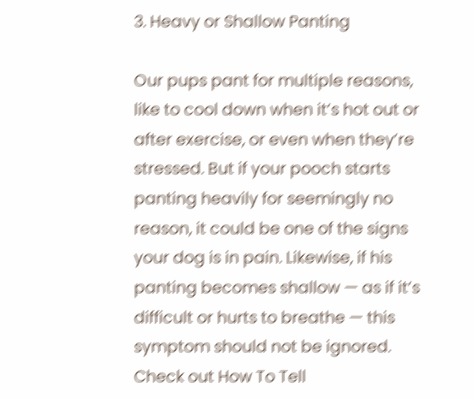3. Heavy or Shallow Panting

Our pups pant for multiple reasons, like to cool down when it’s hot out or after exercise, or even when they’re stressed. But if your pooch starts panting heavily for seemingly no reason, it could be one of the signs your dog is in pain. Likewise, if his panting becomes shallow — as if it’s difficult or hurts to breathe — this symptom should not be ignored. Check out How To Tell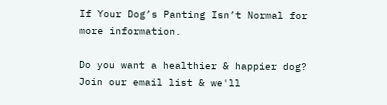If Your Dog’s Panting Isn’t Normal for more information.

Do you want a healthier & happier dog? Join our email list & we'll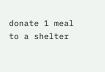donate 1 meal to a shelter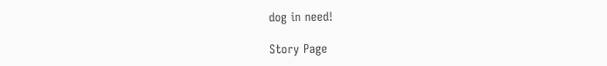dog in need!

Story Page